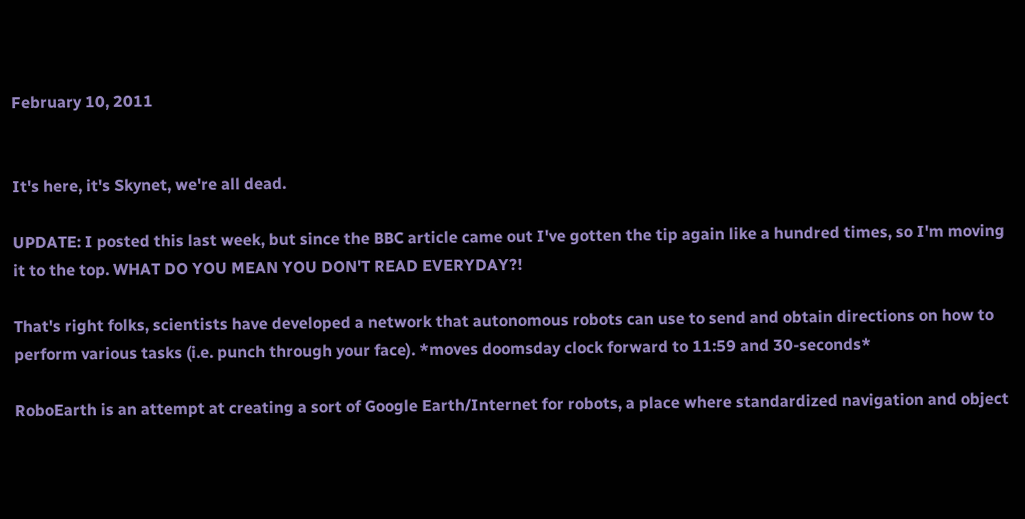February 10, 2011


It's here, it's Skynet, we're all dead.

UPDATE: I posted this last week, but since the BBC article came out I've gotten the tip again like a hundred times, so I'm moving it to the top. WHAT DO YOU MEAN YOU DON'T READ EVERYDAY?!

That's right folks, scientists have developed a network that autonomous robots can use to send and obtain directions on how to perform various tasks (i.e. punch through your face). *moves doomsday clock forward to 11:59 and 30-seconds*

RoboEarth is an attempt at creating a sort of Google Earth/Internet for robots, a place where standardized navigation and object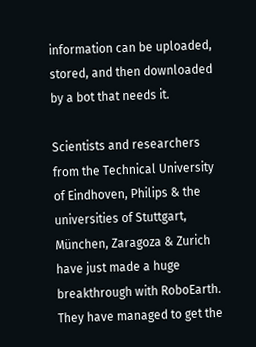information can be uploaded, stored, and then downloaded by a bot that needs it.

Scientists and researchers from the Technical University of Eindhoven, Philips & the universities of Stuttgart, München, Zaragoza & Zurich have just made a huge breakthrough with RoboEarth. They have managed to get the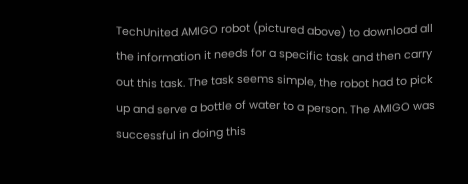TechUnited AMIGO robot (pictured above) to download all the information it needs for a specific task and then carry out this task. The task seems simple, the robot had to pick up and serve a bottle of water to a person. The AMIGO was successful in doing this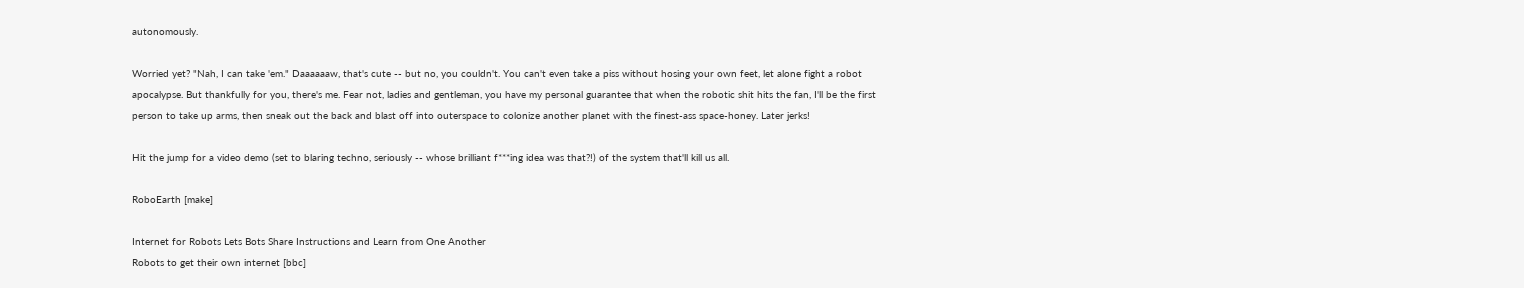autonomously.

Worried yet? "Nah, I can take 'em." Daaaaaaw, that's cute -- but no, you couldn't. You can't even take a piss without hosing your own feet, let alone fight a robot apocalypse. But thankfully for you, there's me. Fear not, ladies and gentleman, you have my personal guarantee that when the robotic shit hits the fan, I'll be the first person to take up arms, then sneak out the back and blast off into outerspace to colonize another planet with the finest-ass space-honey. Later jerks!

Hit the jump for a video demo (set to blaring techno, seriously -- whose brilliant f***ing idea was that?!) of the system that'll kill us all.

RoboEarth [make]

Internet for Robots Lets Bots Share Instructions and Learn from One Another
Robots to get their own internet [bbc]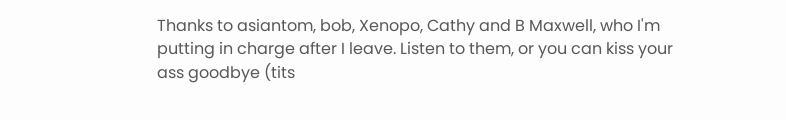Thanks to asiantom, bob, Xenopo, Cathy and B Maxwell, who I'm putting in charge after I leave. Listen to them, or you can kiss your ass goodbye (tits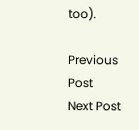too).

Previous Post
Next Post